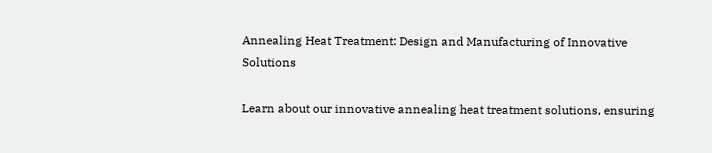Annealing Heat Treatment: Design and Manufacturing of Innovative Solutions

Learn about our innovative annealing heat treatment solutions, ensuring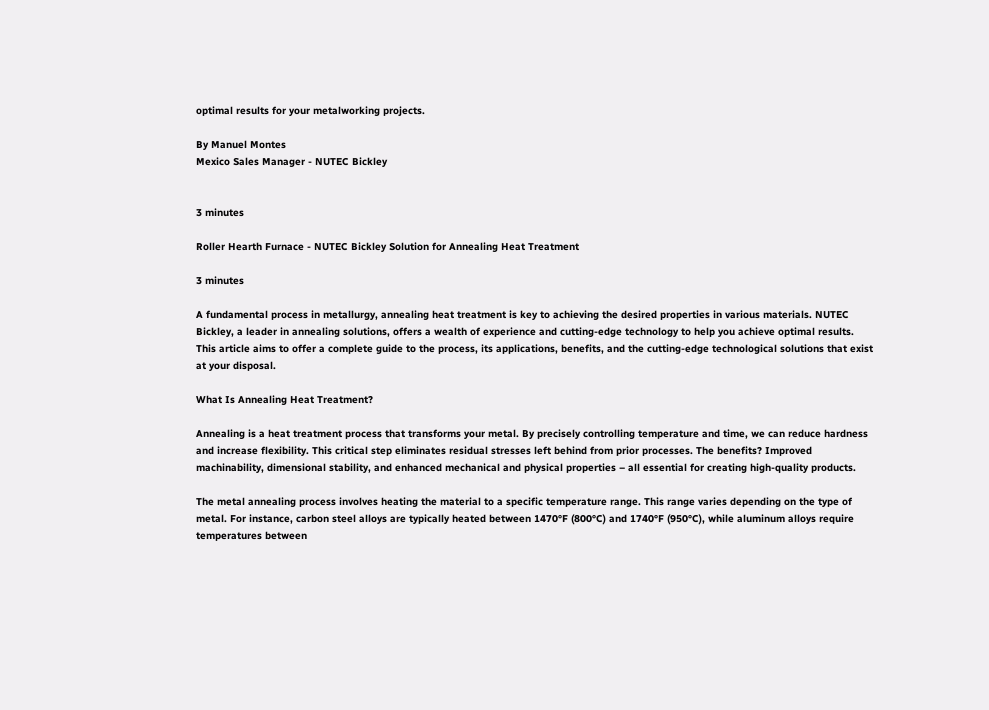optimal results for your metalworking projects.

By Manuel Montes
Mexico Sales Manager - NUTEC Bickley


3 minutes

Roller Hearth Furnace - NUTEC Bickley Solution for Annealing Heat Treatment

3 minutes

A fundamental process in metallurgy, annealing heat treatment is key to achieving the desired properties in various materials. NUTEC Bickley, a leader in annealing solutions, offers a wealth of experience and cutting-edge technology to help you achieve optimal results. This article aims to offer a complete guide to the process, its applications, benefits, and the cutting-edge technological solutions that exist at your disposal.

What Is Annealing Heat Treatment?

Annealing is a heat treatment process that transforms your metal. By precisely controlling temperature and time, we can reduce hardness and increase flexibility. This critical step eliminates residual stresses left behind from prior processes. The benefits? Improved machinability, dimensional stability, and enhanced mechanical and physical properties – all essential for creating high-quality products.

The metal annealing process involves heating the material to a specific temperature range. This range varies depending on the type of metal. For instance, carbon steel alloys are typically heated between 1470°F (800°C) and 1740°F (950°C), while aluminum alloys require temperatures between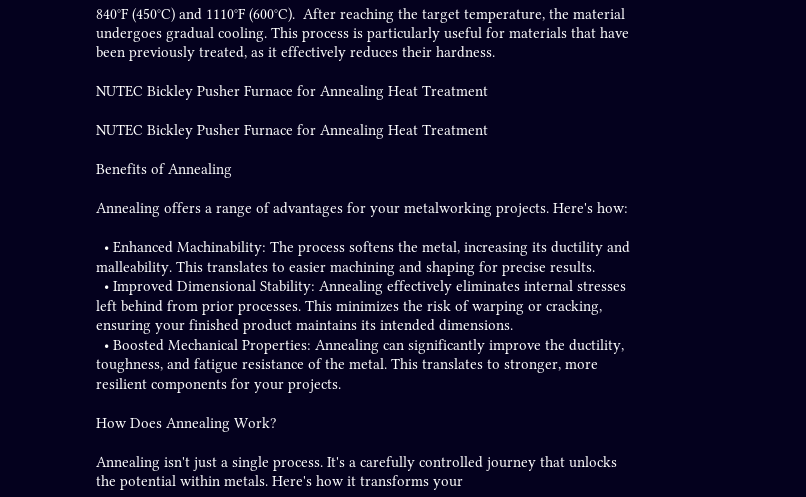840°F (450°C) and 1110°F (600°C).  After reaching the target temperature, the material undergoes gradual cooling. This process is particularly useful for materials that have been previously treated, as it effectively reduces their hardness.

NUTEC Bickley Pusher Furnace for Annealing Heat Treatment

NUTEC Bickley Pusher Furnace for Annealing Heat Treatment

Benefits of Annealing

Annealing offers a range of advantages for your metalworking projects. Here's how:

  • Enhanced Machinability: The process softens the metal, increasing its ductility and malleability. This translates to easier machining and shaping for precise results.
  • Improved Dimensional Stability: Annealing effectively eliminates internal stresses left behind from prior processes. This minimizes the risk of warping or cracking, ensuring your finished product maintains its intended dimensions.
  • Boosted Mechanical Properties: Annealing can significantly improve the ductility, toughness, and fatigue resistance of the metal. This translates to stronger, more resilient components for your projects.

How Does Annealing Work?

Annealing isn't just a single process. It's a carefully controlled journey that unlocks the potential within metals. Here's how it transforms your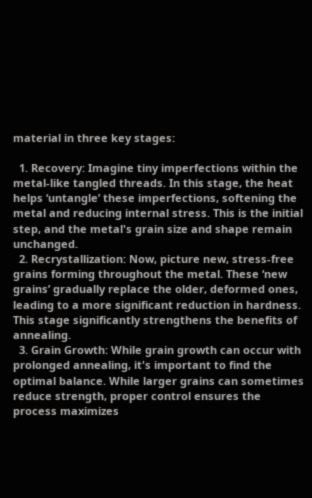material in three key stages:

  1. Recovery: Imagine tiny imperfections within the metal-like tangled threads. In this stage, the heat helps ‘untangle’ these imperfections, softening the metal and reducing internal stress. This is the initial step, and the metal's grain size and shape remain unchanged.
  2. Recrystallization: Now, picture new, stress-free grains forming throughout the metal. These ‘new grains’ gradually replace the older, deformed ones, leading to a more significant reduction in hardness. This stage significantly strengthens the benefits of annealing.
  3. Grain Growth: While grain growth can occur with prolonged annealing, it's important to find the optimal balance. While larger grains can sometimes reduce strength, proper control ensures the process maximizes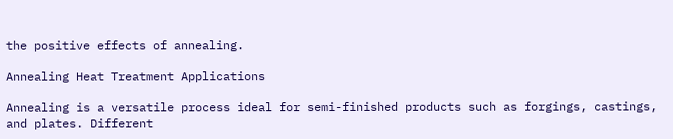the positive effects of annealing.

Annealing Heat Treatment Applications

Annealing is a versatile process ideal for semi-finished products such as forgings, castings, and plates. Different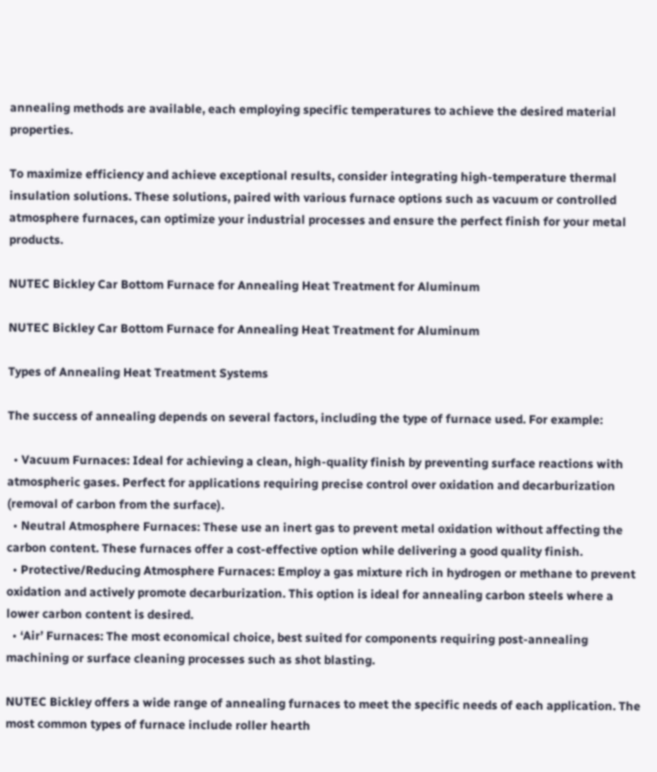annealing methods are available, each employing specific temperatures to achieve the desired material properties.

To maximize efficiency and achieve exceptional results, consider integrating high-temperature thermal insulation solutions. These solutions, paired with various furnace options such as vacuum or controlled atmosphere furnaces, can optimize your industrial processes and ensure the perfect finish for your metal products.

NUTEC Bickley Car Bottom Furnace for Annealing Heat Treatment for Aluminum

NUTEC Bickley Car Bottom Furnace for Annealing Heat Treatment for Aluminum

Types of Annealing Heat Treatment Systems

The success of annealing depends on several factors, including the type of furnace used. For example:

  • Vacuum Furnaces: Ideal for achieving a clean, high-quality finish by preventing surface reactions with atmospheric gases. Perfect for applications requiring precise control over oxidation and decarburization (removal of carbon from the surface).
  • Neutral Atmosphere Furnaces: These use an inert gas to prevent metal oxidation without affecting the carbon content. These furnaces offer a cost-effective option while delivering a good quality finish.
  • Protective/Reducing Atmosphere Furnaces: Employ a gas mixture rich in hydrogen or methane to prevent oxidation and actively promote decarburization. This option is ideal for annealing carbon steels where a lower carbon content is desired.
  • ‘Air’ Furnaces: The most economical choice, best suited for components requiring post-annealing machining or surface cleaning processes such as shot blasting.

NUTEC Bickley offers a wide range of annealing furnaces to meet the specific needs of each application. The most common types of furnace include roller hearth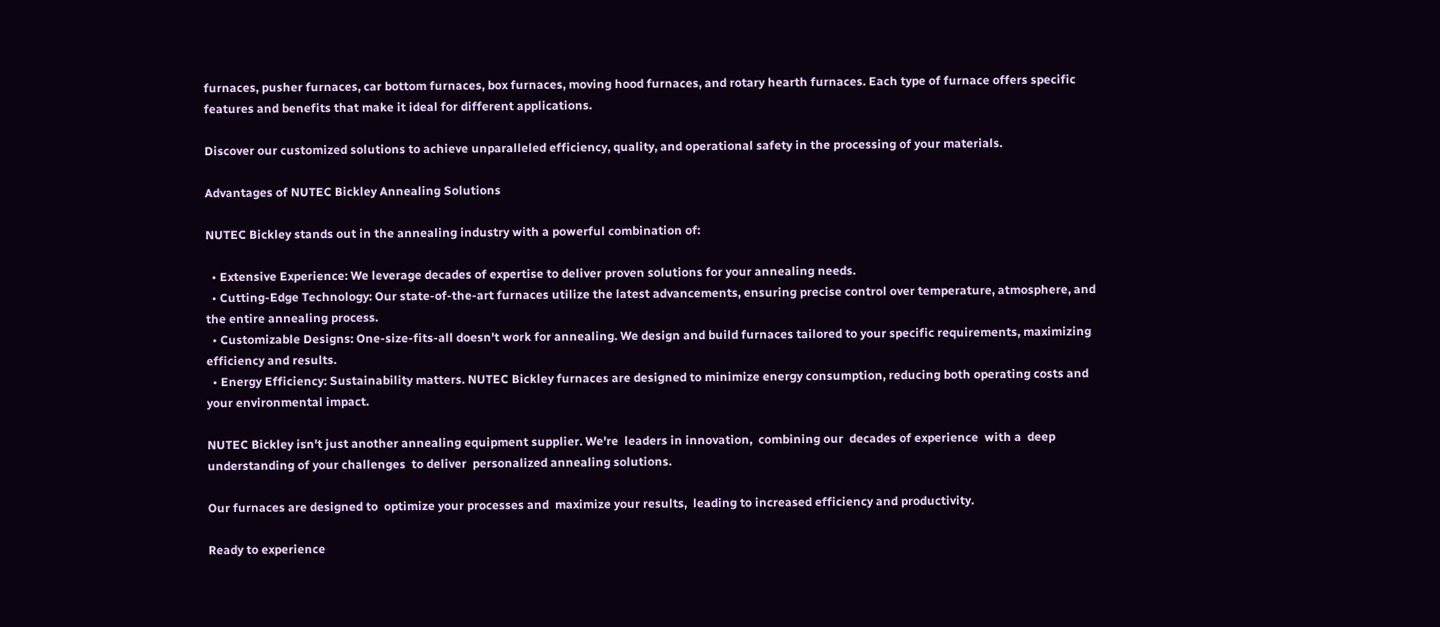furnaces, pusher furnaces, car bottom furnaces, box furnaces, moving hood furnaces, and rotary hearth furnaces. Each type of furnace offers specific features and benefits that make it ideal for different applications.

Discover our customized solutions to achieve unparalleled efficiency, quality, and operational safety in the processing of your materials.

Advantages of NUTEC Bickley Annealing Solutions

NUTEC Bickley stands out in the annealing industry with a powerful combination of:

  • Extensive Experience: We leverage decades of expertise to deliver proven solutions for your annealing needs.
  • Cutting-Edge Technology: Our state-of-the-art furnaces utilize the latest advancements, ensuring precise control over temperature, atmosphere, and the entire annealing process.
  • Customizable Designs: One-size-fits-all doesn't work for annealing. We design and build furnaces tailored to your specific requirements, maximizing efficiency and results.
  • Energy Efficiency: Sustainability matters. NUTEC Bickley furnaces are designed to minimize energy consumption, reducing both operating costs and your environmental impact.

NUTEC Bickley isn't just another annealing equipment supplier. We're  leaders in innovation,  combining our  decades of experience  with a  deep understanding of your challenges  to deliver  personalized annealing solutions.

Our furnaces are designed to  optimize your processes and  maximize your results,  leading to increased efficiency and productivity.

Ready to experience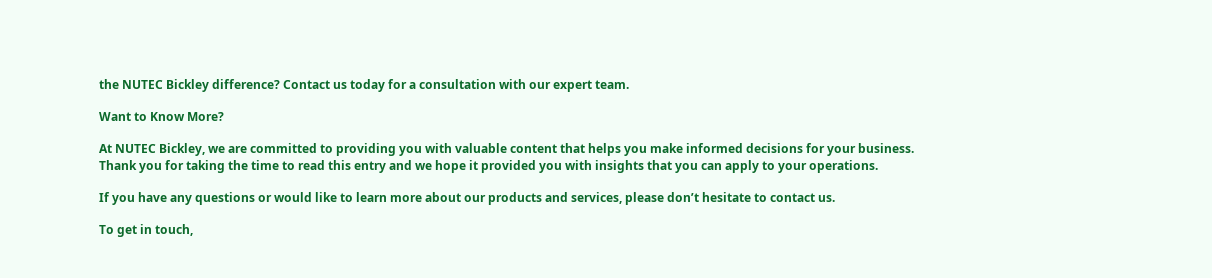the NUTEC Bickley difference? Contact us today for a consultation with our expert team.

Want to Know More?

At NUTEC Bickley, we are committed to providing you with valuable content that helps you make informed decisions for your business. Thank you for taking the time to read this entry and we hope it provided you with insights that you can apply to your operations.

If you have any questions or would like to learn more about our products and services, please don’t hesitate to contact us.

To get in touch,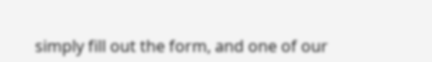simply fill out the form, and one of our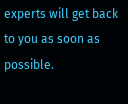experts will get back to you as soon as possible.